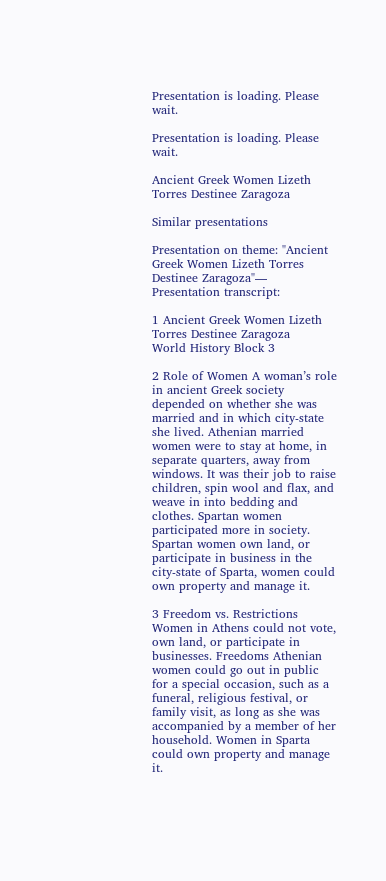Presentation is loading. Please wait.

Presentation is loading. Please wait.

Ancient Greek Women Lizeth Torres Destinee Zaragoza

Similar presentations

Presentation on theme: "Ancient Greek Women Lizeth Torres Destinee Zaragoza"— Presentation transcript:

1 Ancient Greek Women Lizeth Torres Destinee Zaragoza
World History Block 3

2 Role of Women A woman’s role in ancient Greek society depended on whether she was married and in which city-state she lived. Athenian married women were to stay at home, in separate quarters, away from windows. It was their job to raise children, spin wool and flax, and weave in into bedding and clothes. Spartan women participated more in society. Spartan women own land, or participate in business in the city-state of Sparta, women could own property and manage it.

3 Freedom vs. Restrictions
Women in Athens could not vote, own land, or participate in businesses. Freedoms Athenian women could go out in public for a special occasion, such as a funeral, religious festival, or family visit, as long as she was accompanied by a member of her household. Women in Sparta could own property and manage it.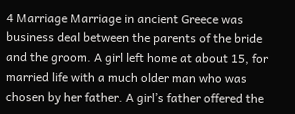4 Marriage Marriage in ancient Greece was business deal between the parents of the bride and the groom. A girl left home at about 15, for married life with a much older man who was chosen by her father. A girl’s father offered the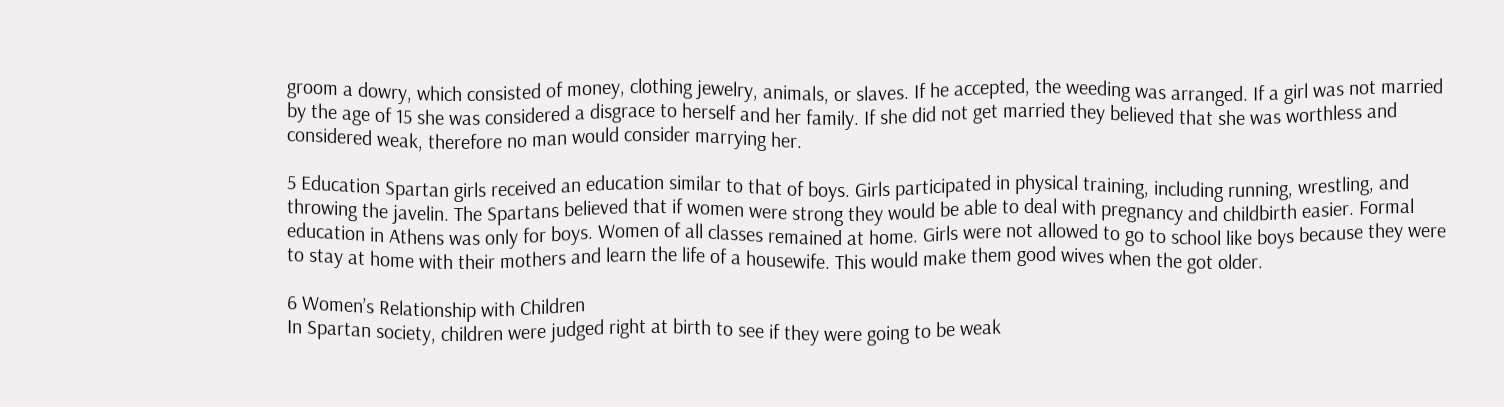groom a dowry, which consisted of money, clothing jewelry, animals, or slaves. If he accepted, the weeding was arranged. If a girl was not married by the age of 15 she was considered a disgrace to herself and her family. If she did not get married they believed that she was worthless and considered weak, therefore no man would consider marrying her.

5 Education Spartan girls received an education similar to that of boys. Girls participated in physical training, including running, wrestling, and throwing the javelin. The Spartans believed that if women were strong they would be able to deal with pregnancy and childbirth easier. Formal education in Athens was only for boys. Women of all classes remained at home. Girls were not allowed to go to school like boys because they were to stay at home with their mothers and learn the life of a housewife. This would make them good wives when the got older.

6 Women’s Relationship with Children
In Spartan society, children were judged right at birth to see if they were going to be weak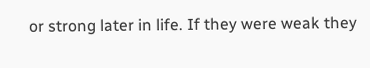or strong later in life. If they were weak they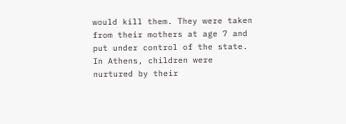would kill them. They were taken from their mothers at age 7 and put under control of the state. In Athens, children were nurtured by their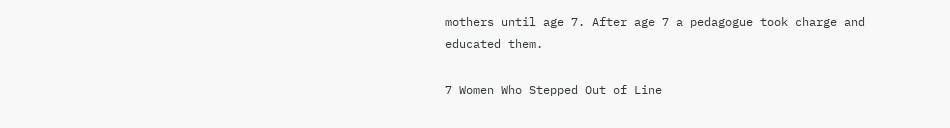mothers until age 7. After age 7 a pedagogue took charge and educated them.

7 Women Who Stepped Out of Line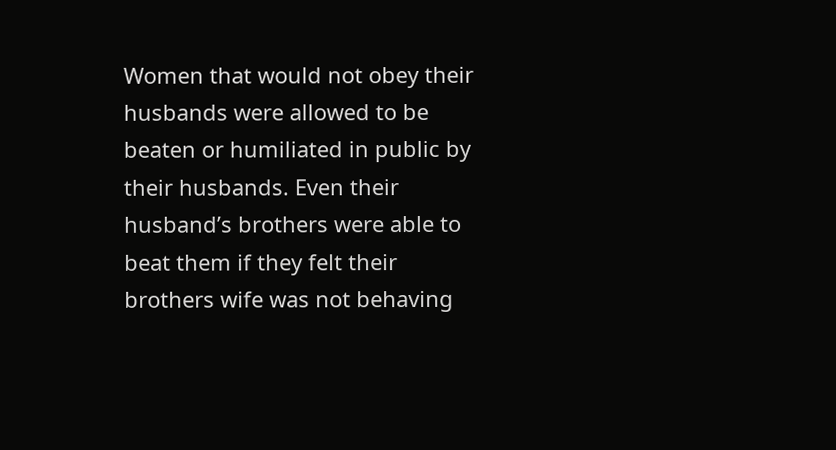Women that would not obey their husbands were allowed to be beaten or humiliated in public by their husbands. Even their husband’s brothers were able to beat them if they felt their brothers wife was not behaving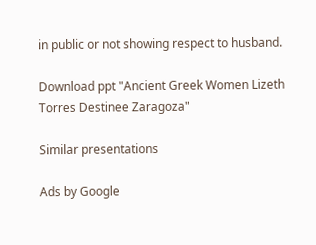in public or not showing respect to husband.

Download ppt "Ancient Greek Women Lizeth Torres Destinee Zaragoza"

Similar presentations

Ads by Google